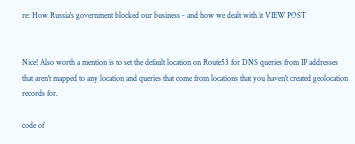re: How Russia's government blocked our business - and how we dealt with it VIEW POST


Nice! Also worth a mention is to set the default location on Route53 for DNS queries from IP addresses that aren't mapped to any location and queries that come from locations that you haven't created geolocation records for.

code of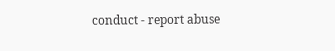conduct - report abuse